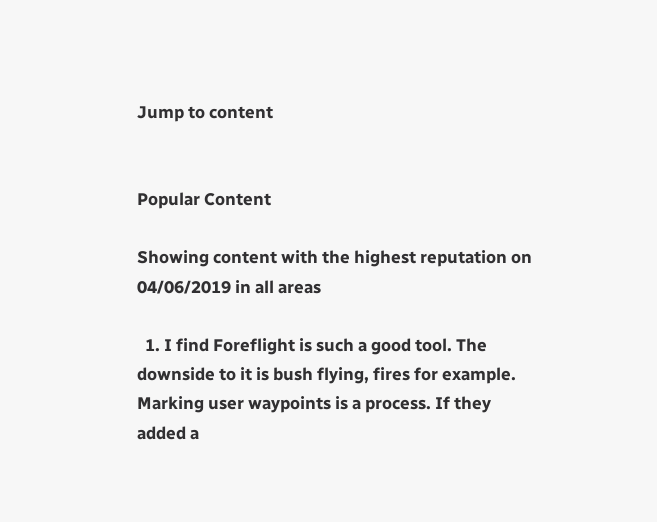Jump to content


Popular Content

Showing content with the highest reputation on 04/06/2019 in all areas

  1. I find Foreflight is such a good tool. The downside to it is bush flying, fires for example. Marking user waypoints is a process. If they added a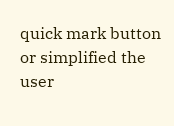quick mark button or simplified the user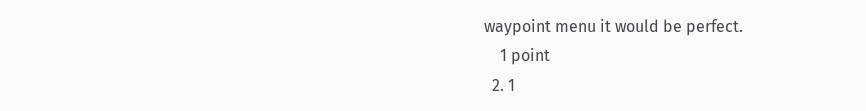waypoint menu it would be perfect.
    1 point
  2. 1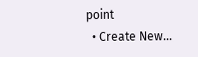point
  • Create New...